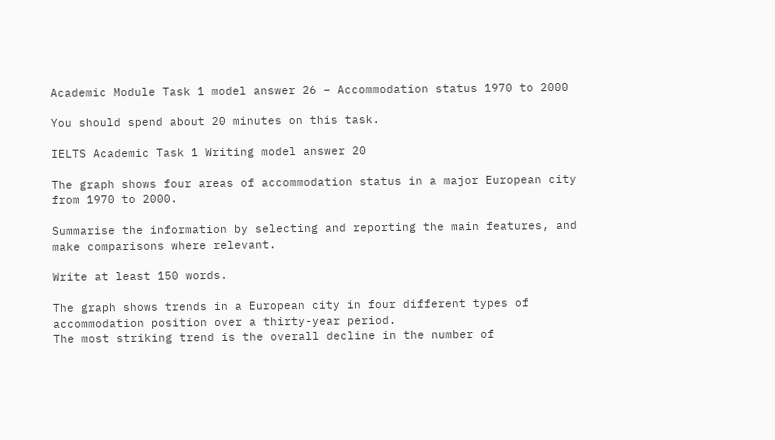Academic Module Task 1 model answer 26 – Accommodation status 1970 to 2000

You should spend about 20 minutes on this task.

IELTS Academic Task 1 Writing model answer 20

The graph shows four areas of accommodation status in a major European city from 1970 to 2000.

Summarise the information by selecting and reporting the main features, and make comparisons where relevant.

Write at least 150 words.

The graph shows trends in a European city in four different types of accommodation position over a thirty-year period.
The most striking trend is the overall decline in the number of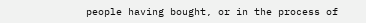people having bought, or in the process of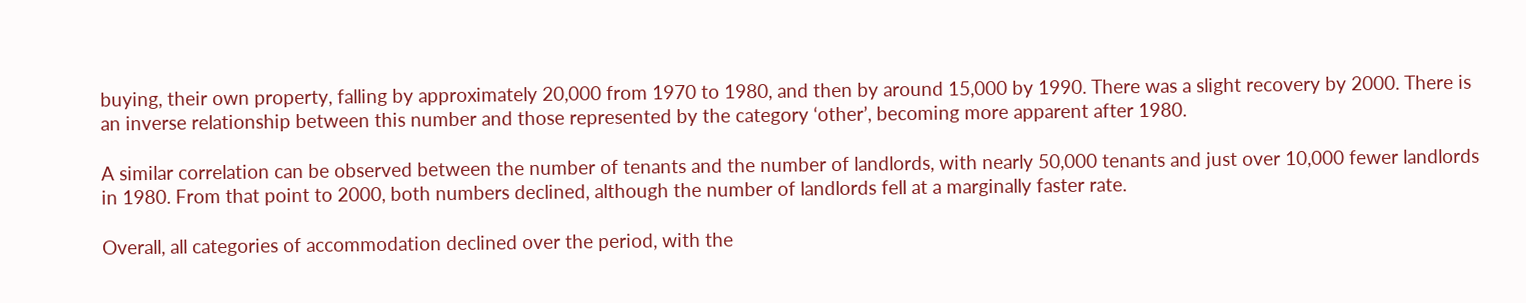buying, their own property, falling by approximately 20,000 from 1970 to 1980, and then by around 15,000 by 1990. There was a slight recovery by 2000. There is an inverse relationship between this number and those represented by the category ‘other’, becoming more apparent after 1980.

A similar correlation can be observed between the number of tenants and the number of landlords, with nearly 50,000 tenants and just over 10,000 fewer landlords in 1980. From that point to 2000, both numbers declined, although the number of landlords fell at a marginally faster rate.

Overall, all categories of accommodation declined over the period, with the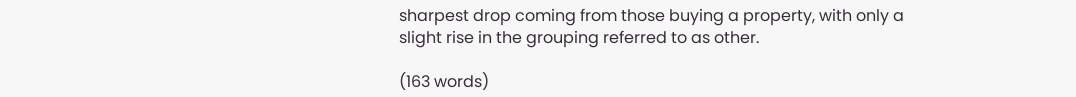sharpest drop coming from those buying a property, with only a slight rise in the grouping referred to as other.

(163 words)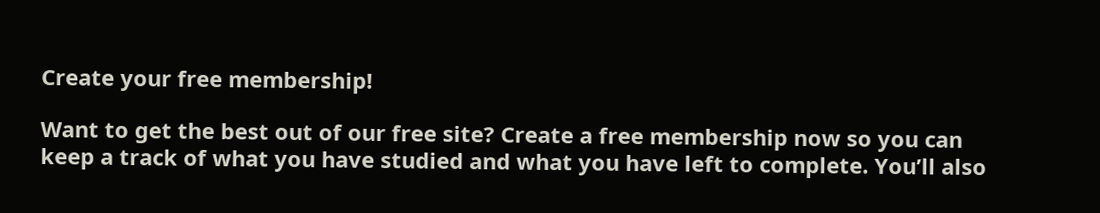Create your free membership!

Want to get the best out of our free site? Create a free membership now so you can keep a track of what you have studied and what you have left to complete. You’ll also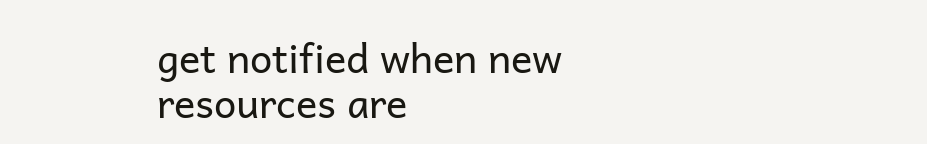get notified when new resources are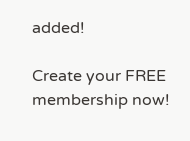added!

Create your FREE membership now!